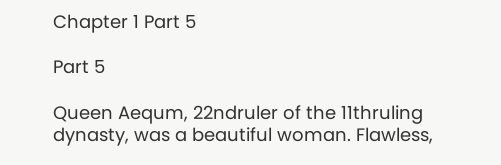Chapter 1 Part 5

Part 5

Queen Aequm, 22ndruler of the 11thruling dynasty, was a beautiful woman. Flawless,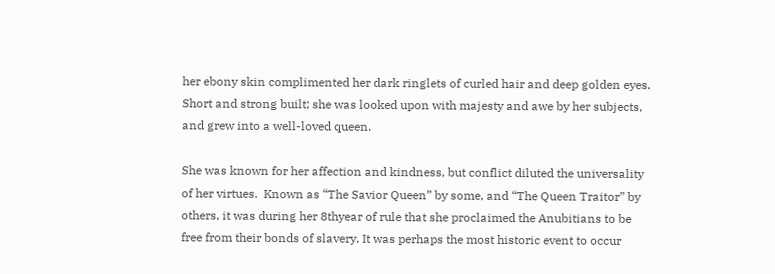her ebony skin complimented her dark ringlets of curled hair and deep golden eyes. Short and strong built; she was looked upon with majesty and awe by her subjects, and grew into a well-loved queen.

She was known for her affection and kindness, but conflict diluted the universality of her virtues.  Known as “The Savior Queen” by some, and “The Queen Traitor” by others, it was during her 8thyear of rule that she proclaimed the Anubitians to be free from their bonds of slavery. It was perhaps the most historic event to occur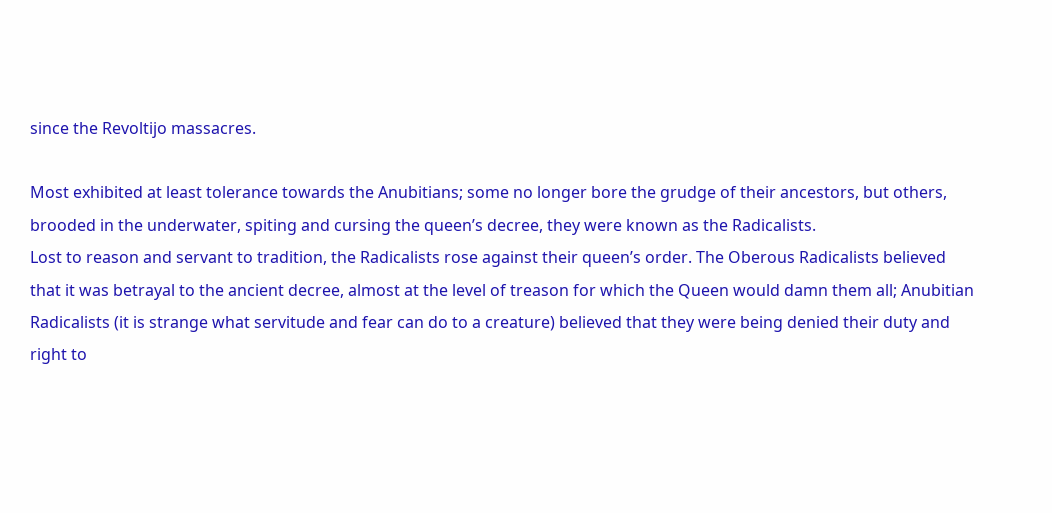since the Revoltijo massacres.

Most exhibited at least tolerance towards the Anubitians; some no longer bore the grudge of their ancestors, but others, brooded in the underwater, spiting and cursing the queen’s decree, they were known as the Radicalists.
Lost to reason and servant to tradition, the Radicalists rose against their queen’s order. The Oberous Radicalists believed that it was betrayal to the ancient decree, almost at the level of treason for which the Queen would damn them all; Anubitian Radicalists (it is strange what servitude and fear can do to a creature) believed that they were being denied their duty and right to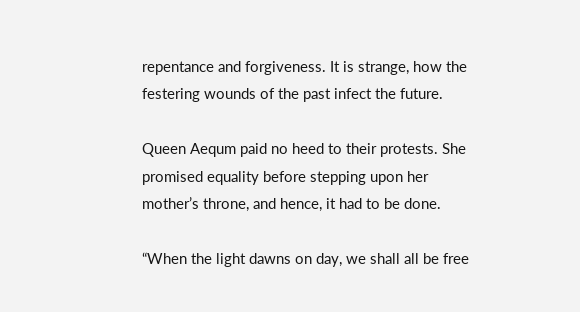repentance and forgiveness. It is strange, how the festering wounds of the past infect the future.

Queen Aequm paid no heed to their protests. She promised equality before stepping upon her mother’s throne, and hence, it had to be done.

“When the light dawns on day, we shall all be free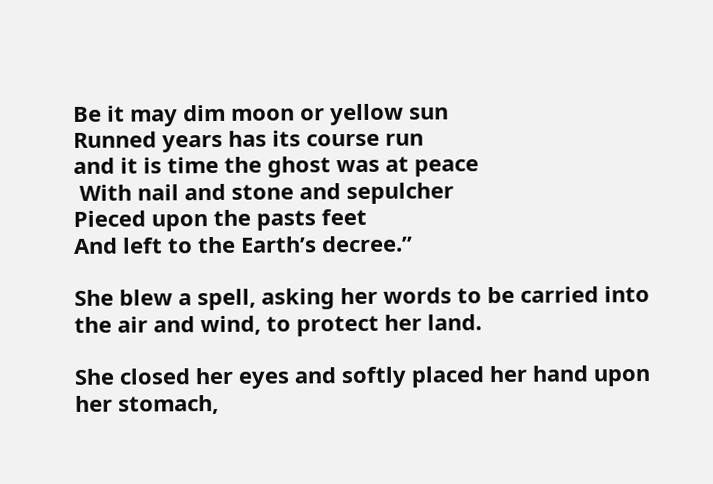Be it may dim moon or yellow sun
Runned years has its course run
and it is time the ghost was at peace
 With nail and stone and sepulcher
Pieced upon the pasts feet
And left to the Earth’s decree.”

She blew a spell, asking her words to be carried into the air and wind, to protect her land.

She closed her eyes and softly placed her hand upon her stomach,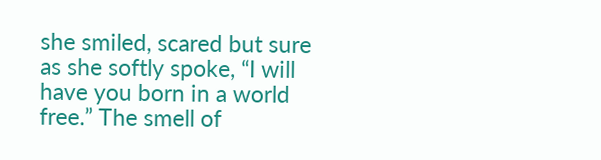she smiled, scared but sure as she softly spoke, “I will have you born in a world free.” The smell of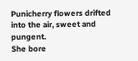Punicherry flowers drifted into the air, sweet and pungent.
She bore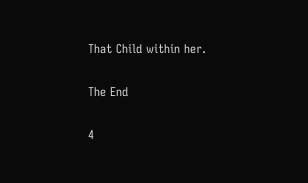That Child within her.

The End

4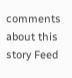comments about this story Feed